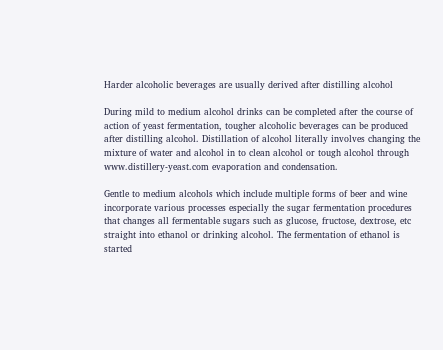Harder alcoholic beverages are usually derived after distilling alcohol

During mild to medium alcohol drinks can be completed after the course of action of yeast fermentation, tougher alcoholic beverages can be produced after distilling alcohol. Distillation of alcohol literally involves changing the mixture of water and alcohol in to clean alcohol or tough alcohol through www.distillery-yeast.com evaporation and condensation.

Gentle to medium alcohols which include multiple forms of beer and wine incorporate various processes especially the sugar fermentation procedures that changes all fermentable sugars such as glucose, fructose, dextrose, etc straight into ethanol or drinking alcohol. The fermentation of ethanol is started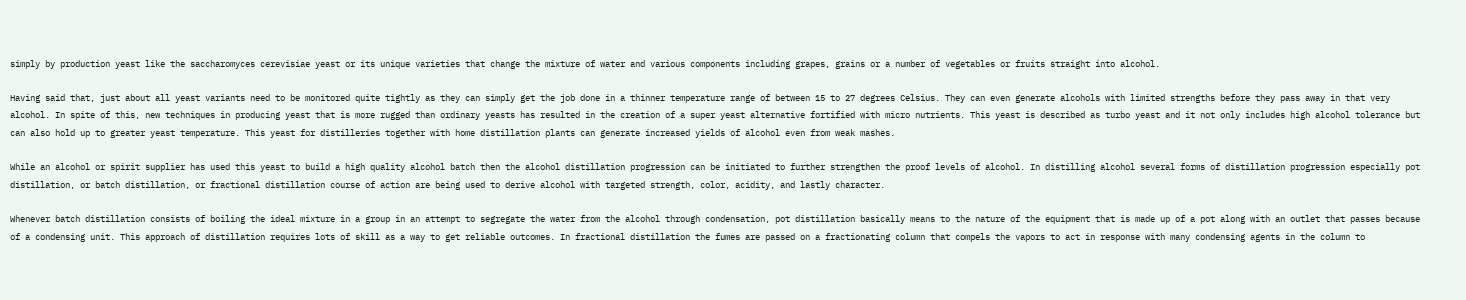simply by production yeast like the saccharomyces cerevisiae yeast or its unique varieties that change the mixture of water and various components including grapes, grains or a number of vegetables or fruits straight into alcohol.

Having said that, just about all yeast variants need to be monitored quite tightly as they can simply get the job done in a thinner temperature range of between 15 to 27 degrees Celsius. They can even generate alcohols with limited strengths before they pass away in that very alcohol. In spite of this, new techniques in producing yeast that is more rugged than ordinary yeasts has resulted in the creation of a super yeast alternative fortified with micro nutrients. This yeast is described as turbo yeast and it not only includes high alcohol tolerance but can also hold up to greater yeast temperature. This yeast for distilleries together with home distillation plants can generate increased yields of alcohol even from weak mashes.

While an alcohol or spirit supplier has used this yeast to build a high quality alcohol batch then the alcohol distillation progression can be initiated to further strengthen the proof levels of alcohol. In distilling alcohol several forms of distillation progression especially pot distillation, or batch distillation, or fractional distillation course of action are being used to derive alcohol with targeted strength, color, acidity, and lastly character.

Whenever batch distillation consists of boiling the ideal mixture in a group in an attempt to segregate the water from the alcohol through condensation, pot distillation basically means to the nature of the equipment that is made up of a pot along with an outlet that passes because of a condensing unit. This approach of distillation requires lots of skill as a way to get reliable outcomes. In fractional distillation the fumes are passed on a fractionating column that compels the vapors to act in response with many condensing agents in the column to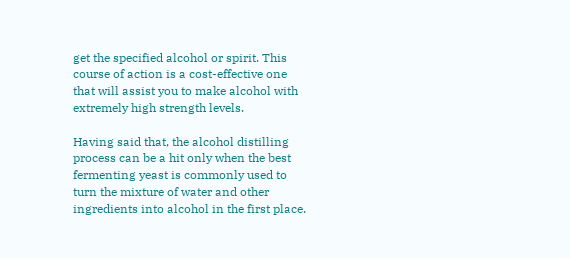get the specified alcohol or spirit. This course of action is a cost-effective one that will assist you to make alcohol with extremely high strength levels.

Having said that, the alcohol distilling process can be a hit only when the best fermenting yeast is commonly used to turn the mixture of water and other ingredients into alcohol in the first place.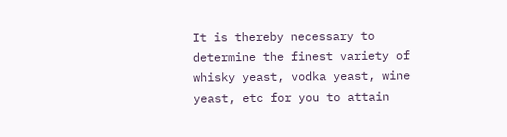It is thereby necessary to determine the finest variety of whisky yeast, vodka yeast, wine yeast, etc for you to attain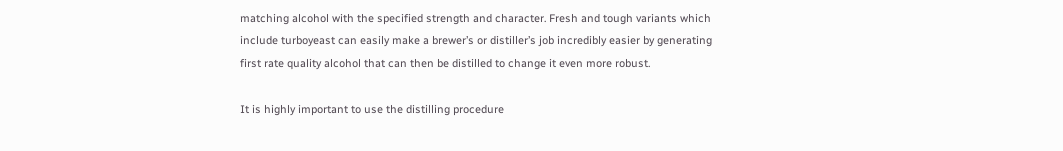matching alcohol with the specified strength and character. Fresh and tough variants which include turboyeast can easily make a brewer’s or distiller’s job incredibly easier by generating first rate quality alcohol that can then be distilled to change it even more robust.

It is highly important to use the distilling procedure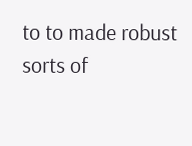to to made robust sorts of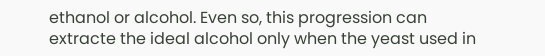ethanol or alcohol. Even so, this progression can extracte the ideal alcohol only when the yeast used in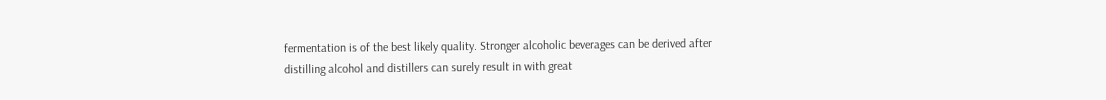fermentation is of the best likely quality. Stronger alcoholic beverages can be derived after distilling alcohol and distillers can surely result in with great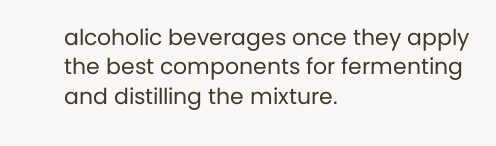alcoholic beverages once they apply the best components for fermenting and distilling the mixture.